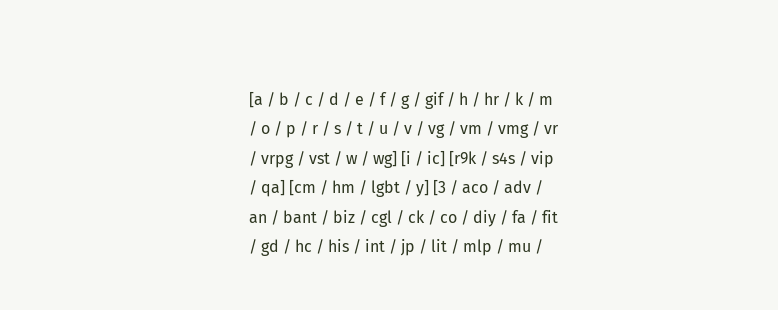[a / b / c / d / e / f / g / gif / h / hr / k / m / o / p / r / s / t / u / v / vg / vm / vmg / vr / vrpg / vst / w / wg] [i / ic] [r9k / s4s / vip / qa] [cm / hm / lgbt / y] [3 / aco / adv / an / bant / biz / cgl / ck / co / diy / fa / fit / gd / hc / his / int / jp / lit / mlp / mu /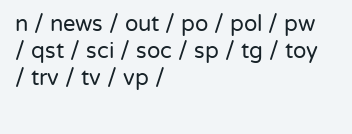n / news / out / po / pol / pw / qst / sci / soc / sp / tg / toy / trv / tv / vp /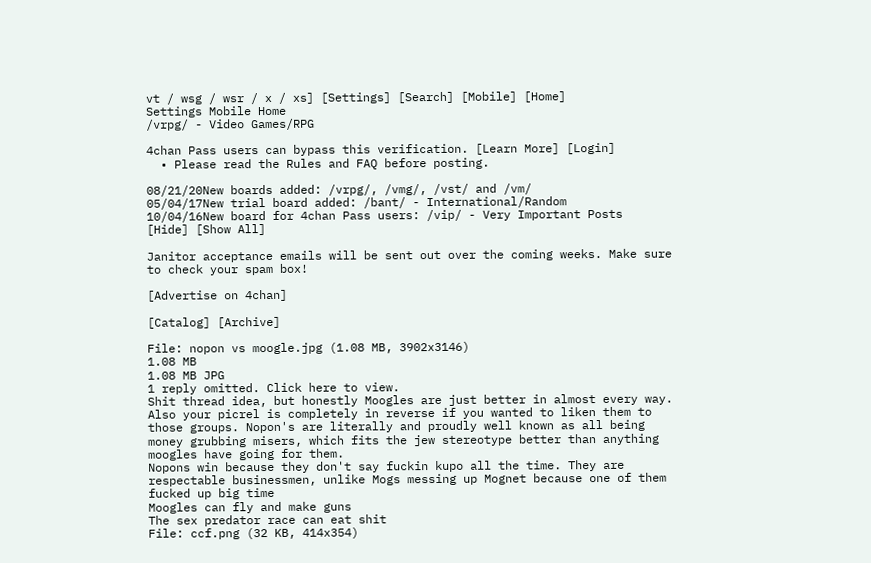vt / wsg / wsr / x / xs] [Settings] [Search] [Mobile] [Home]
Settings Mobile Home
/vrpg/ - Video Games/RPG

4chan Pass users can bypass this verification. [Learn More] [Login]
  • Please read the Rules and FAQ before posting.

08/21/20New boards added: /vrpg/, /vmg/, /vst/ and /vm/
05/04/17New trial board added: /bant/ - International/Random
10/04/16New board for 4chan Pass users: /vip/ - Very Important Posts
[Hide] [Show All]

Janitor acceptance emails will be sent out over the coming weeks. Make sure to check your spam box!

[Advertise on 4chan]

[Catalog] [Archive]

File: nopon vs moogle.jpg (1.08 MB, 3902x3146)
1.08 MB
1.08 MB JPG
1 reply omitted. Click here to view.
Shit thread idea, but honestly Moogles are just better in almost every way. Also your picrel is completely in reverse if you wanted to liken them to those groups. Nopon's are literally and proudly well known as all being money grubbing misers, which fits the jew stereotype better than anything moogles have going for them.
Nopons win because they don't say fuckin kupo all the time. They are respectable businessmen, unlike Mogs messing up Mognet because one of them fucked up big time
Moogles can fly and make guns
The sex predator race can eat shit
File: ccf.png (32 KB, 414x354)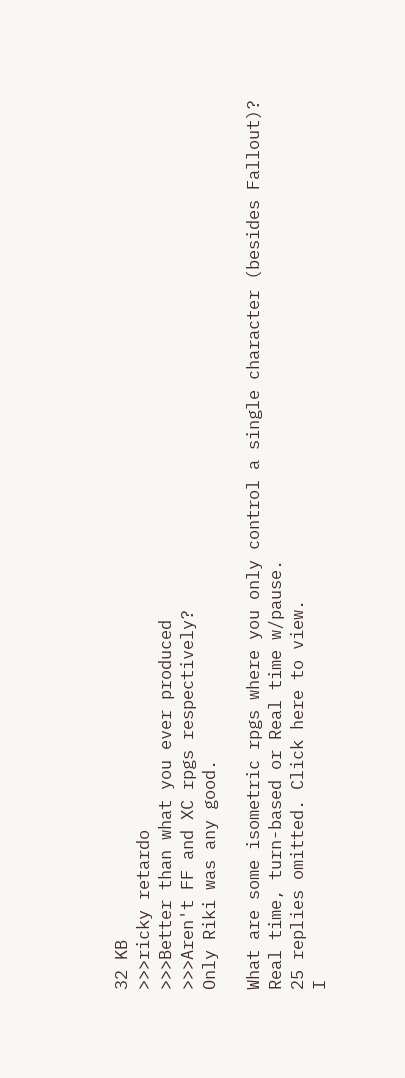32 KB
>>>ricky retardo
>>>Better than what you ever produced
>>>Aren't FF and XC rpgs respectively?
Only Riki was any good.

What are some isometric rpgs where you only control a single character (besides Fallout)?
Real time, turn-based or Real time w/pause.
25 replies omitted. Click here to view.
I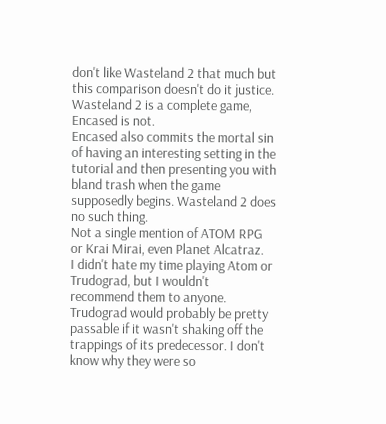don't like Wasteland 2 that much but this comparison doesn't do it justice.
Wasteland 2 is a complete game, Encased is not.
Encased also commits the mortal sin of having an interesting setting in the tutorial and then presenting you with bland trash when the game supposedly begins. Wasteland 2 does no such thing.
Not a single mention of ATOM RPG or Krai Mirai, even Planet Alcatraz.
I didn't hate my time playing Atom or Trudograd, but I wouldn't recommend them to anyone. Trudograd would probably be pretty passable if it wasn't shaking off the trappings of its predecessor. I don't know why they were so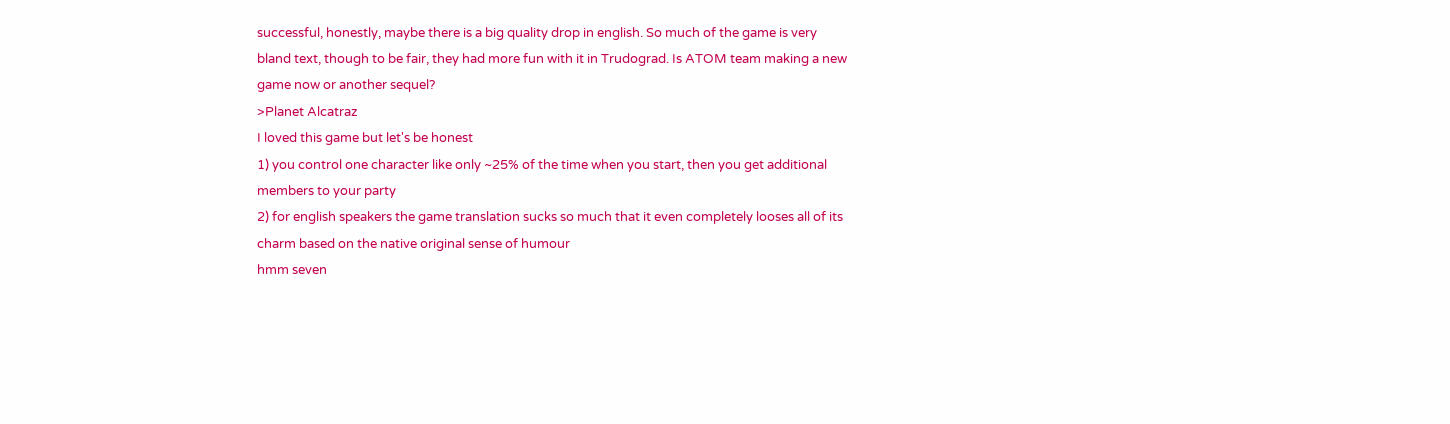successful, honestly, maybe there is a big quality drop in english. So much of the game is very bland text, though to be fair, they had more fun with it in Trudograd. Is ATOM team making a new game now or another sequel?
>Planet Alcatraz
I loved this game but let's be honest
1) you control one character like only ~25% of the time when you start, then you get additional members to your party
2) for english speakers the game translation sucks so much that it even completely looses all of its charm based on the native original sense of humour
hmm seven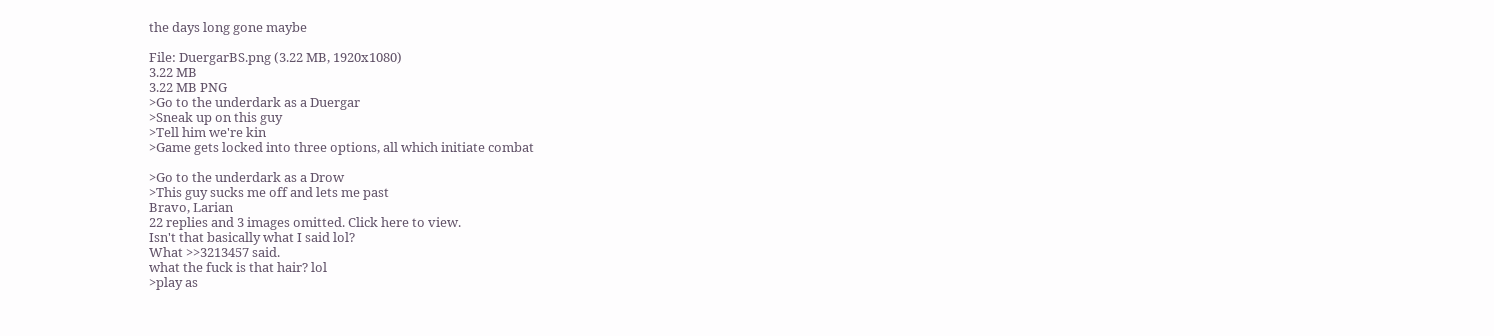the days long gone maybe

File: DuergarBS.png (3.22 MB, 1920x1080)
3.22 MB
3.22 MB PNG
>Go to the underdark as a Duergar
>Sneak up on this guy
>Tell him we're kin
>Game gets locked into three options, all which initiate combat

>Go to the underdark as a Drow
>This guy sucks me off and lets me past
Bravo, Larian
22 replies and 3 images omitted. Click here to view.
Isn't that basically what I said lol?
What >>3213457 said.
what the fuck is that hair? lol
>play as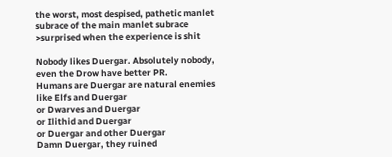the worst, most despised, pathetic manlet subrace of the main manlet subrace
>surprised when the experience is shit

Nobody likes Duergar. Absolutely nobody, even the Drow have better PR.
Humans are Duergar are natural enemies
like Elfs and Duergar
or Dwarves and Duergar
or Ilithid and Duergar
or Duergar and other Duergar
Damn Duergar, they ruined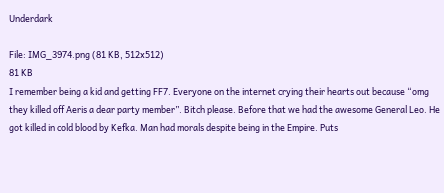Underdark

File: IMG_3974.png (81 KB, 512x512)
81 KB
I remember being a kid and getting FF7. Everyone on the internet crying their hearts out because “omg they killed off Aeris a dear party member”. Bitch please. Before that we had the awesome General Leo. He got killed in cold blood by Kefka. Man had morals despite being in the Empire. Puts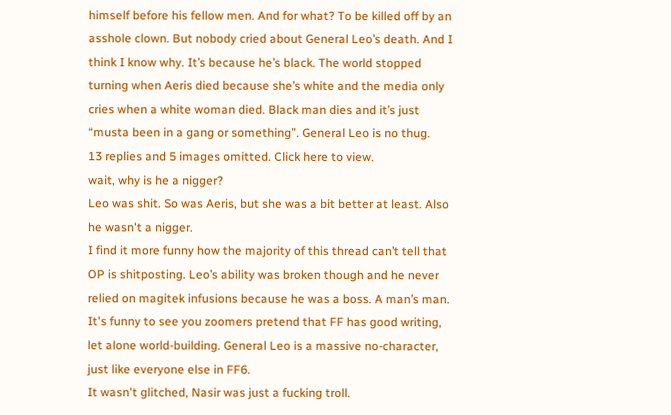himself before his fellow men. And for what? To be killed off by an asshole clown. But nobody cried about General Leo’s death. And I think I know why. It’s because he’s black. The world stopped turning when Aeris died because she’s white and the media only cries when a white woman died. Black man dies and it’s just “musta been in a gang or something”. General Leo is no thug.
13 replies and 5 images omitted. Click here to view.
wait, why is he a nigger?
Leo was shit. So was Aeris, but she was a bit better at least. Also he wasn't a nigger.
I find it more funny how the majority of this thread can’t tell that OP is shitposting. Leo’s ability was broken though and he never relied on magitek infusions because he was a boss. A man’s man.
It's funny to see you zoomers pretend that FF has good writing, let alone world-building. General Leo is a massive no-character, just like everyone else in FF6.
It wasn't glitched, Nasir was just a fucking troll.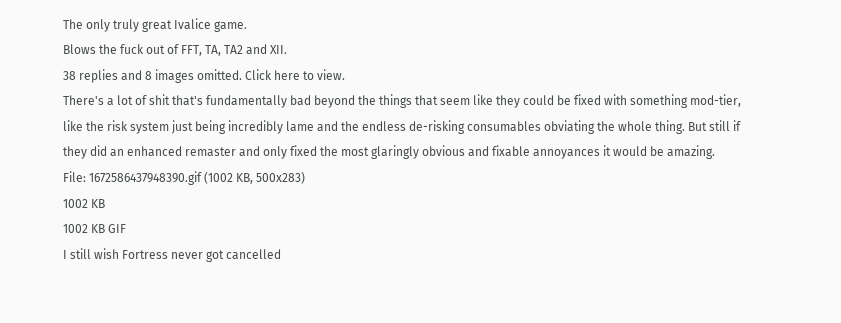The only truly great Ivalice game.
Blows the fuck out of FFT, TA, TA2 and XII.
38 replies and 8 images omitted. Click here to view.
There's a lot of shit that's fundamentally bad beyond the things that seem like they could be fixed with something mod-tier, like the risk system just being incredibly lame and the endless de-risking consumables obviating the whole thing. But still if they did an enhanced remaster and only fixed the most glaringly obvious and fixable annoyances it would be amazing.
File: 1672586437948390.gif (1002 KB, 500x283)
1002 KB
1002 KB GIF
I still wish Fortress never got cancelled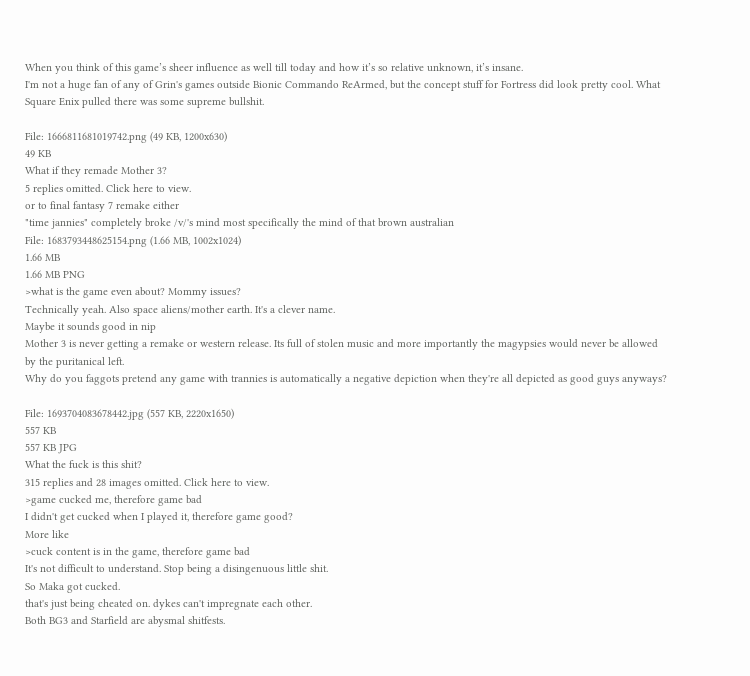When you think of this game’s sheer influence as well till today and how it’s so relative unknown, it’s insane.
I'm not a huge fan of any of Grin's games outside Bionic Commando ReArmed, but the concept stuff for Fortress did look pretty cool. What Square Enix pulled there was some supreme bullshit.

File: 1666811681019742.png (49 KB, 1200x630)
49 KB
What if they remade Mother 3?
5 replies omitted. Click here to view.
or to final fantasy 7 remake either
"time jannies" completely broke /v/'s mind most specifically the mind of that brown australian
File: 1683793448625154.png (1.66 MB, 1002x1024)
1.66 MB
1.66 MB PNG
>what is the game even about? Mommy issues?
Technically yeah. Also space aliens/mother earth. It's a clever name.
Maybe it sounds good in nip
Mother 3 is never getting a remake or western release. Its full of stolen music and more importantly the magypsies would never be allowed by the puritanical left.
Why do you faggots pretend any game with trannies is automatically a negative depiction when they're all depicted as good guys anyways?

File: 1693704083678442.jpg (557 KB, 2220x1650)
557 KB
557 KB JPG
What the fuck is this shit?
315 replies and 28 images omitted. Click here to view.
>game cucked me, therefore game bad
I didn't get cucked when I played it, therefore game good?
More like
>cuck content is in the game, therefore game bad
It's not difficult to understand. Stop being a disingenuous little shit.
So Maka got cucked.
that's just being cheated on. dykes can't impregnate each other.
Both BG3 and Starfield are abysmal shitfests.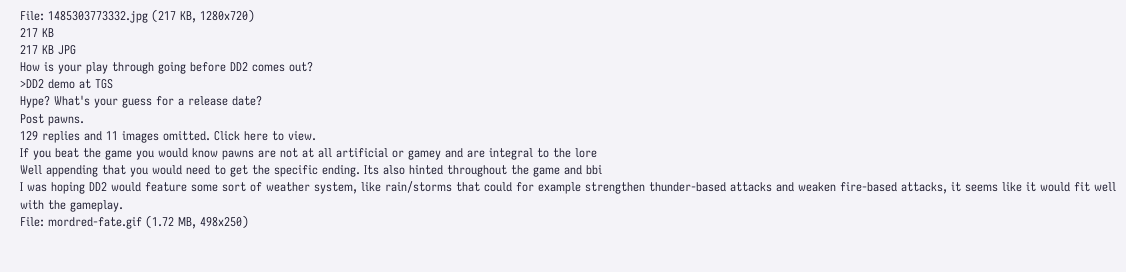File: 1485303773332.jpg (217 KB, 1280x720)
217 KB
217 KB JPG
How is your play through going before DD2 comes out?
>DD2 demo at TGS
Hype? What's your guess for a release date?
Post pawns.
129 replies and 11 images omitted. Click here to view.
If you beat the game you would know pawns are not at all artificial or gamey and are integral to the lore
Well appending that you would need to get the specific ending. Its also hinted throughout the game and bbi
I was hoping DD2 would feature some sort of weather system, like rain/storms that could for example strengthen thunder-based attacks and weaken fire-based attacks, it seems like it would fit well with the gameplay.
File: mordred-fate.gif (1.72 MB, 498x250)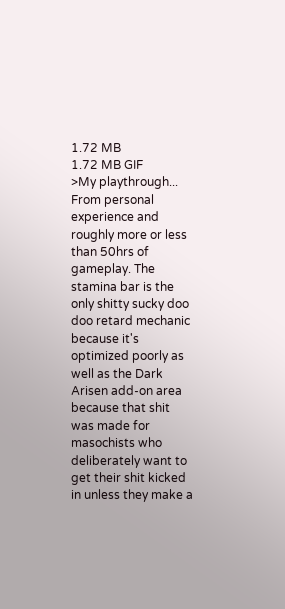1.72 MB
1.72 MB GIF
>My playthrough...
From personal experience and roughly more or less than 50hrs of gameplay. The stamina bar is the only shitty sucky doo doo retard mechanic because it's optimized poorly as well as the Dark Arisen add-on area because that shit was made for masochists who deliberately want to get their shit kicked in unless they make a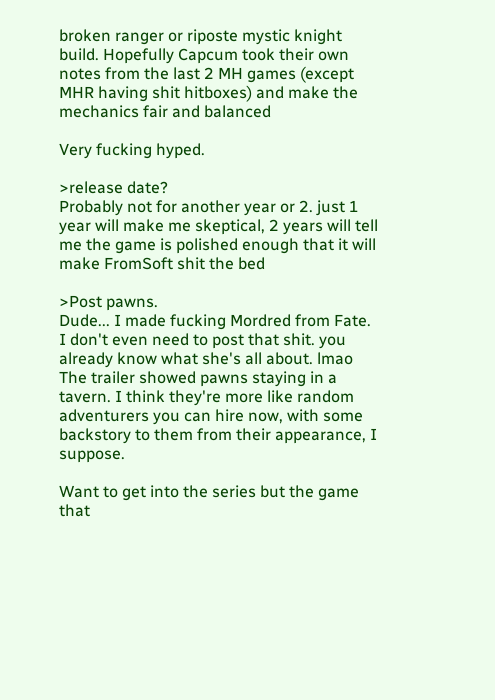broken ranger or riposte mystic knight build. Hopefully Capcum took their own notes from the last 2 MH games (except MHR having shit hitboxes) and make the mechanics fair and balanced

Very fucking hyped.

>release date?
Probably not for another year or 2. just 1 year will make me skeptical, 2 years will tell me the game is polished enough that it will make FromSoft shit the bed

>Post pawns.
Dude... I made fucking Mordred from Fate. I don't even need to post that shit. you already know what she's all about. lmao
The trailer showed pawns staying in a tavern. I think they're more like random adventurers you can hire now, with some backstory to them from their appearance, I suppose.

Want to get into the series but the game that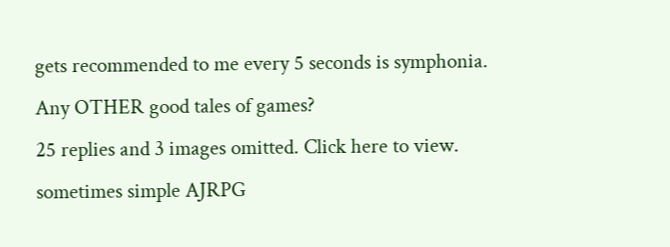gets recommended to me every 5 seconds is symphonia. Any OTHER good tales of games?
25 replies and 3 images omitted. Click here to view.
sometimes simple AJRPG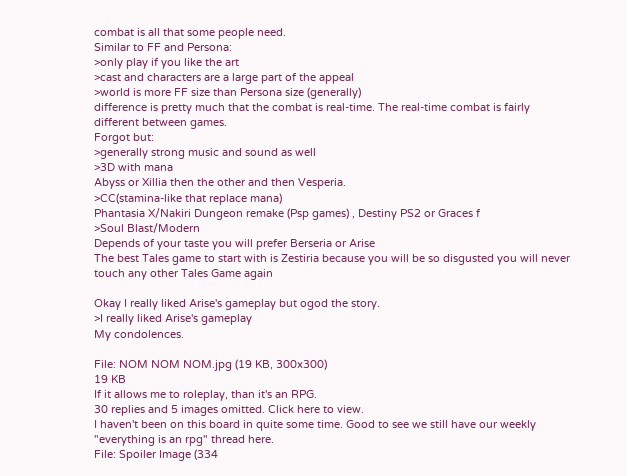combat is all that some people need.
Similar to FF and Persona:
>only play if you like the art
>cast and characters are a large part of the appeal
>world is more FF size than Persona size (generally)
difference is pretty much that the combat is real-time. The real-time combat is fairly different between games.
Forgot but:
>generally strong music and sound as well
>3D with mana
Abyss or Xillia then the other and then Vesperia.
>CC(stamina-like that replace mana)
Phantasia X/Nakiri Dungeon remake (Psp games) , Destiny PS2 or Graces f
>Soul Blast/Modern
Depends of your taste you will prefer Berseria or Arise
The best Tales game to start with is Zestiria because you will be so disgusted you will never touch any other Tales Game again

Okay I really liked Arise's gameplay but ogod the story.
>I really liked Arise's gameplay
My condolences.

File: NOM NOM NOM.jpg (19 KB, 300x300)
19 KB
If it allows me to roleplay, than it's an RPG.
30 replies and 5 images omitted. Click here to view.
I haven't been on this board in quite some time. Good to see we still have our weekly "everything is an rpg" thread here.
File: Spoiler Image (334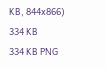KB, 844x866)
334 KB
334 KB PNG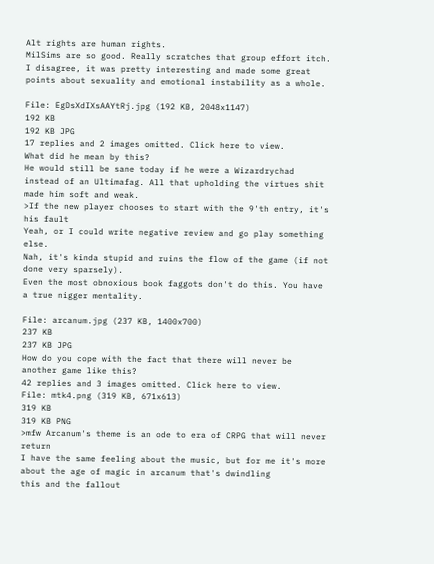Alt rights are human rights.
MilSims are so good. Really scratches that group effort itch.
I disagree, it was pretty interesting and made some great points about sexuality and emotional instability as a whole.

File: EgDsXdIXsAAYtRj.jpg (192 KB, 2048x1147)
192 KB
192 KB JPG
17 replies and 2 images omitted. Click here to view.
What did he mean by this?
He would still be sane today if he were a Wizardrychad instead of an Ultimafag. All that upholding the virtues shit made him soft and weak.
>If the new player chooses to start with the 9'th entry, it's his fault
Yeah, or I could write negative review and go play something else.
Nah, it's kinda stupid and ruins the flow of the game (if not done very sparsely).
Even the most obnoxious book faggots don't do this. You have a true nigger mentality.

File: arcanum.jpg (237 KB, 1400x700)
237 KB
237 KB JPG
How do you cope with the fact that there will never be another game like this?
42 replies and 3 images omitted. Click here to view.
File: mtk4.png (319 KB, 671x613)
319 KB
319 KB PNG
>mfw Arcanum's theme is an ode to era of CRPG that will never return
I have the same feeling about the music, but for me it's more about the age of magic in arcanum that's dwindling
this and the fallout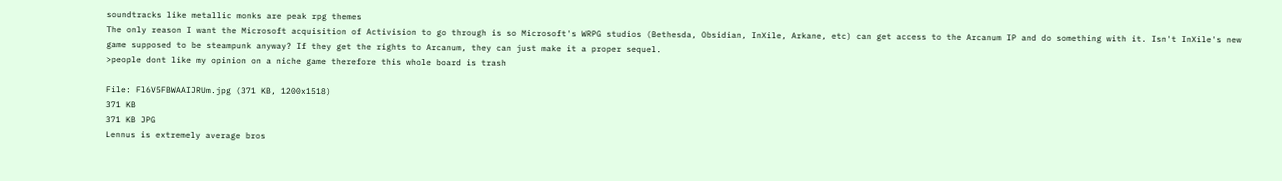soundtracks like metallic monks are peak rpg themes
The only reason I want the Microsoft acquisition of Activision to go through is so Microsoft's WRPG studios (Bethesda, Obsidian, InXile, Arkane, etc) can get access to the Arcanum IP and do something with it. Isn't InXile's new game supposed to be steampunk anyway? If they get the rights to Arcanum, they can just make it a proper sequel.
>people dont like my opinion on a niche game therefore this whole board is trash

File: Fl6V5FBWAAIJRUm.jpg (371 KB, 1200x1518)
371 KB
371 KB JPG
Lennus is extremely average bros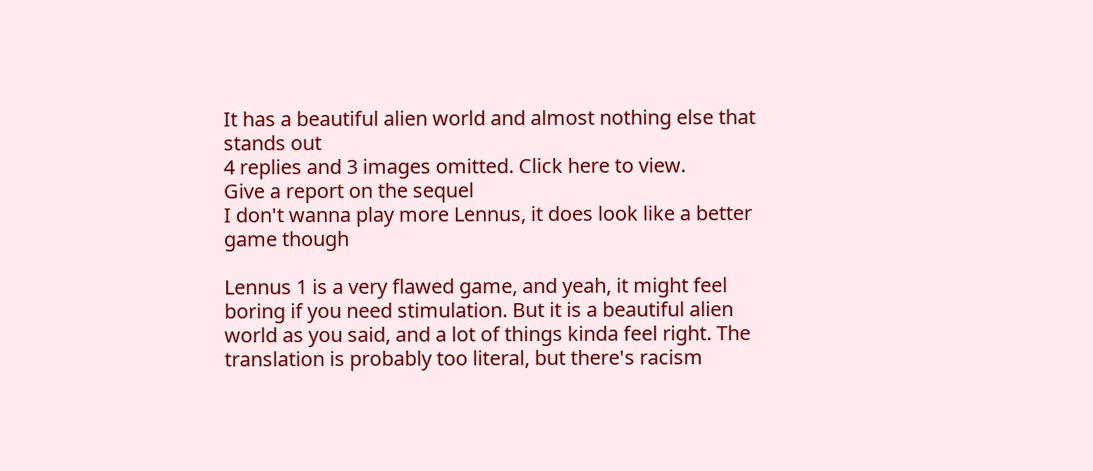It has a beautiful alien world and almost nothing else that stands out
4 replies and 3 images omitted. Click here to view.
Give a report on the sequel
I don't wanna play more Lennus, it does look like a better game though

Lennus 1 is a very flawed game, and yeah, it might feel boring if you need stimulation. But it is a beautiful alien world as you said, and a lot of things kinda feel right. The translation is probably too literal, but there's racism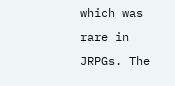which was rare in JRPGs. The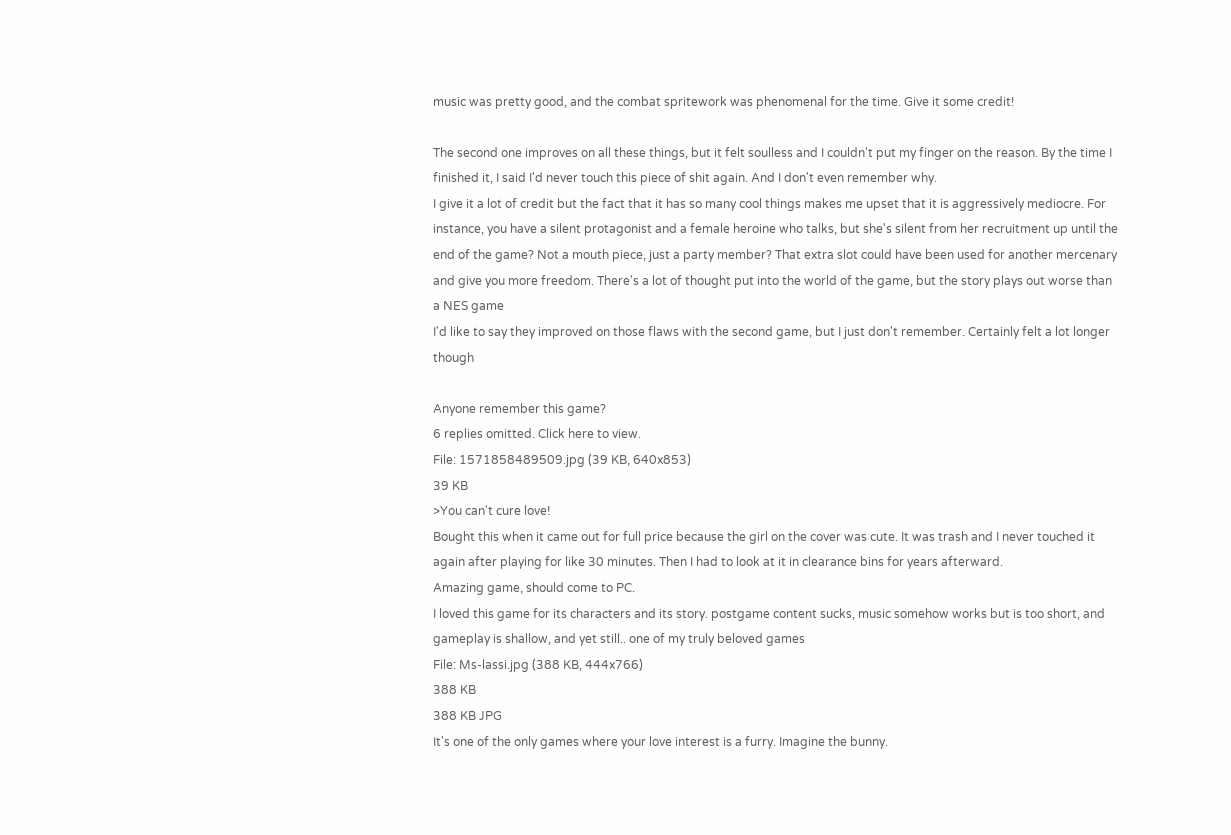music was pretty good, and the combat spritework was phenomenal for the time. Give it some credit!

The second one improves on all these things, but it felt soulless and I couldn't put my finger on the reason. By the time I finished it, I said I'd never touch this piece of shit again. And I don't even remember why.
I give it a lot of credit but the fact that it has so many cool things makes me upset that it is aggressively mediocre. For instance, you have a silent protagonist and a female heroine who talks, but she's silent from her recruitment up until the end of the game? Not a mouth piece, just a party member? That extra slot could have been used for another mercenary and give you more freedom. There's a lot of thought put into the world of the game, but the story plays out worse than a NES game
I'd like to say they improved on those flaws with the second game, but I just don't remember. Certainly felt a lot longer though

Anyone remember this game?
6 replies omitted. Click here to view.
File: 1571858489509.jpg (39 KB, 640x853)
39 KB
>You can't cure love!
Bought this when it came out for full price because the girl on the cover was cute. It was trash and I never touched it again after playing for like 30 minutes. Then I had to look at it in clearance bins for years afterward.
Amazing game, should come to PC.
I loved this game for its characters and its story. postgame content sucks, music somehow works but is too short, and gameplay is shallow, and yet still.. one of my truly beloved games
File: Ms-lassi.jpg (388 KB, 444x766)
388 KB
388 KB JPG
It's one of the only games where your love interest is a furry. Imagine the bunny.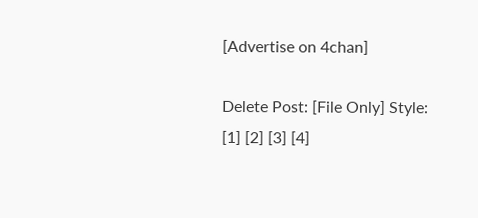[Advertise on 4chan]

Delete Post: [File Only] Style:
[1] [2] [3] [4]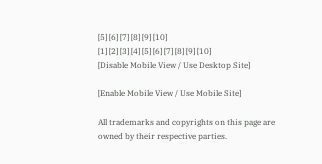[5] [6] [7] [8] [9] [10]
[1] [2] [3] [4] [5] [6] [7] [8] [9] [10]
[Disable Mobile View / Use Desktop Site]

[Enable Mobile View / Use Mobile Site]

All trademarks and copyrights on this page are owned by their respective parties.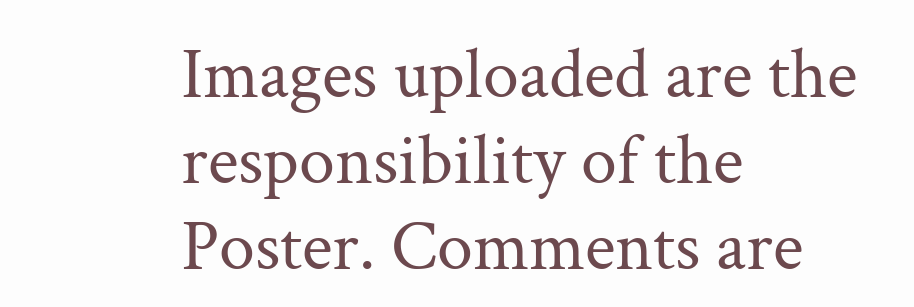Images uploaded are the responsibility of the Poster. Comments are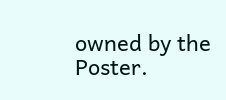owned by the Poster.